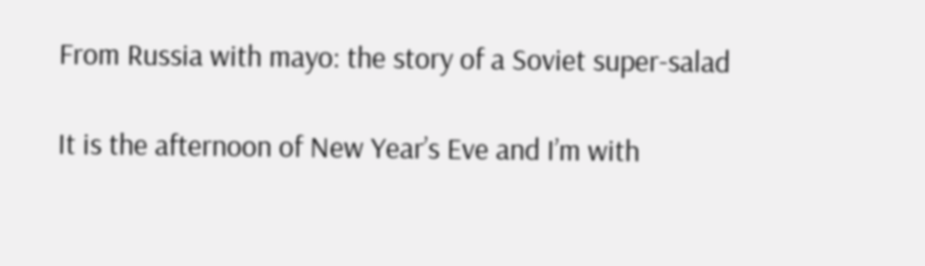From Russia with mayo: the story of a Soviet super-salad

It is the afternoon of New Year’s Eve and I’m with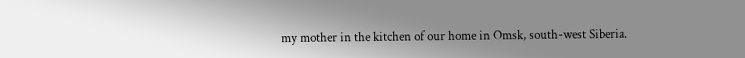my mother in the kitchen of our home in Omsk, south-west Siberia.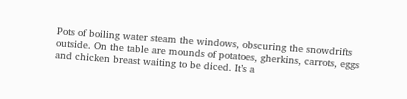Pots of boiling water steam the windows, obscuring the snowdrifts outside. On the table are mounds of potatoes, gherkins, carrots, eggs and chicken breast waiting to be diced. It’s a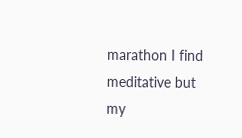marathon I find meditative but my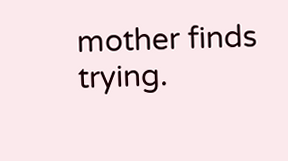mother finds trying.